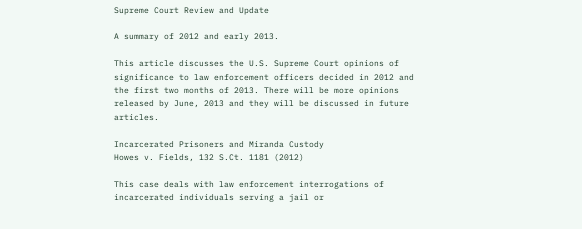Supreme Court Review and Update

A summary of 2012 and early 2013.

This article discusses the U.S. Supreme Court opinions of significance to law enforcement officers decided in 2012 and the first two months of 2013. There will be more opinions released by June, 2013 and they will be discussed in future articles.

Incarcerated Prisoners and Miranda Custody
Howes v. Fields, 132 S.Ct. 1181 (2012)

This case deals with law enforcement interrogations of incarcerated individuals serving a jail or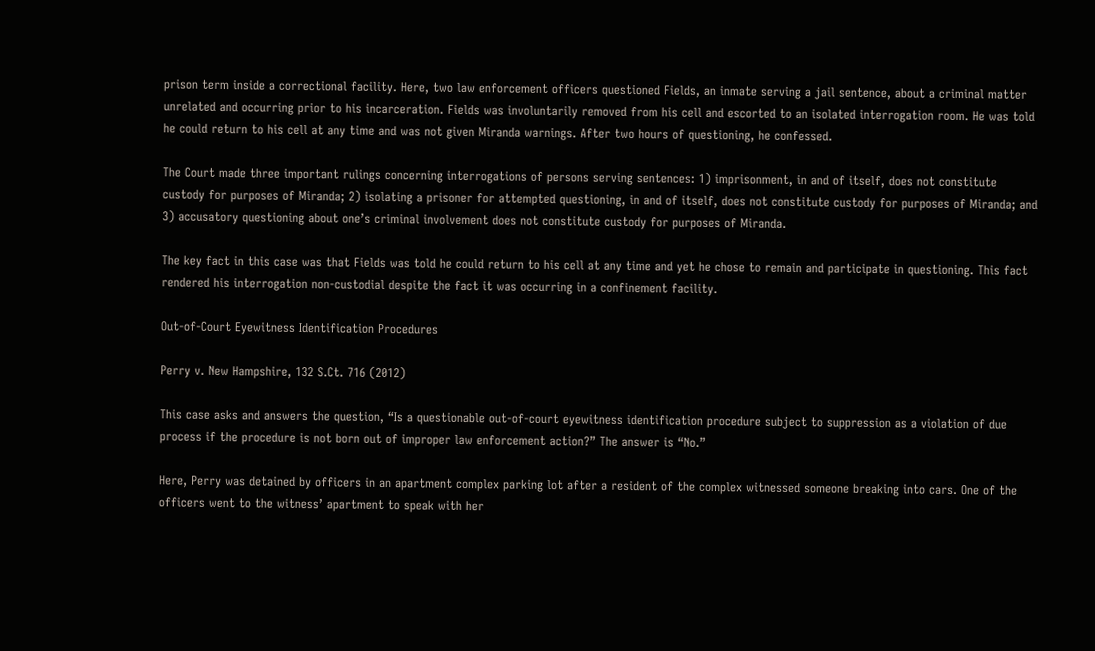prison term inside a correctional facility. Here, two law enforcement officers questioned Fields, an inmate serving a jail sentence, about a criminal matter unrelated and occurring prior to his incarceration. Fields was involuntarily removed from his cell and escorted to an isolated interrogation room. He was told he could return to his cell at any time and was not given Miranda warnings. After two hours of questioning, he confessed.

The Court made three important rulings concerning interrogations of persons serving sentences: 1) imprisonment, in and of itself, does not constitute custody for purposes of Miranda; 2) isolating a prisoner for attempted questioning, in and of itself, does not constitute custody for purposes of Miranda; and 3) accusatory questioning about one’s criminal involvement does not constitute custody for purposes of Miranda.

The key fact in this case was that Fields was told he could return to his cell at any time and yet he chose to remain and participate in questioning. This fact rendered his interrogation non-custodial despite the fact it was occurring in a confinement facility.

Out-of-Court Eyewitness Identification Procedures

Perry v. New Hampshire, 132 S.Ct. 716 (2012)

This case asks and answers the question, “Is a questionable out-of-court eyewitness identification procedure subject to suppression as a violation of due process if the procedure is not born out of improper law enforcement action?” The answer is “No.”

Here, Perry was detained by officers in an apartment complex parking lot after a resident of the complex witnessed someone breaking into cars. One of the officers went to the witness’ apartment to speak with her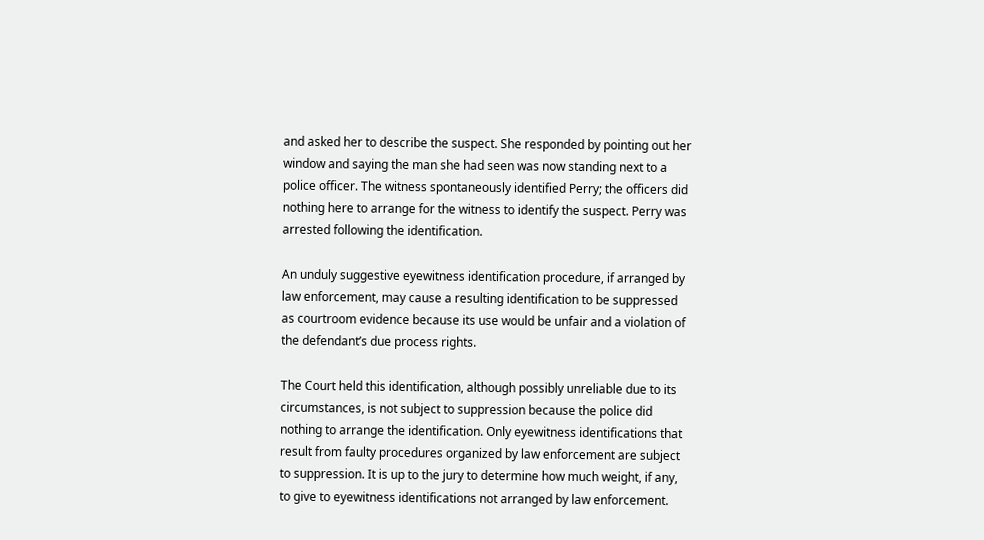and asked her to describe the suspect. She responded by pointing out her window and saying the man she had seen was now standing next to a police officer. The witness spontaneously identified Perry; the officers did nothing here to arrange for the witness to identify the suspect. Perry was arrested following the identification.

An unduly suggestive eyewitness identification procedure, if arranged by law enforcement, may cause a resulting identification to be suppressed as courtroom evidence because its use would be unfair and a violation of the defendant’s due process rights.

The Court held this identification, although possibly unreliable due to its circumstances, is not subject to suppression because the police did nothing to arrange the identification. Only eyewitness identifications that result from faulty procedures organized by law enforcement are subject to suppression. It is up to the jury to determine how much weight, if any, to give to eyewitness identifications not arranged by law enforcement.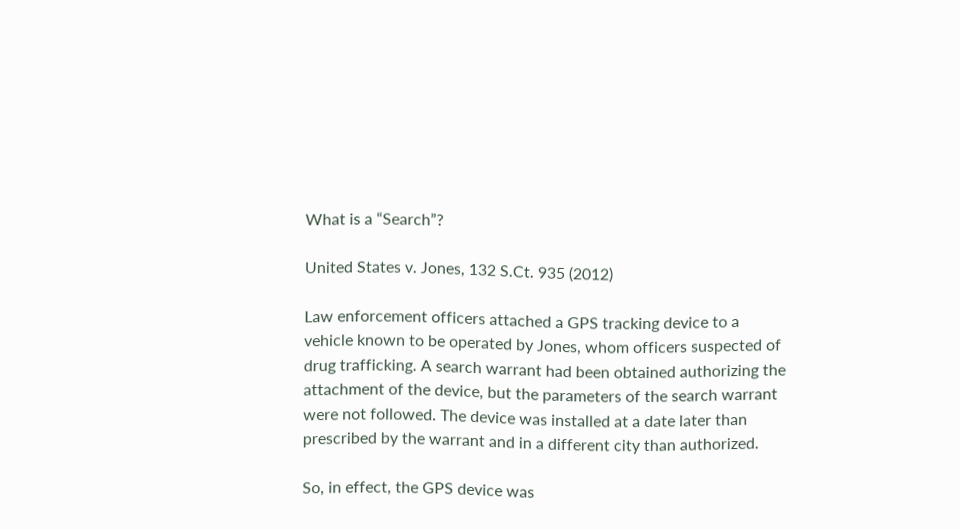What is a “Search”?

United States v. Jones, 132 S.Ct. 935 (2012)

Law enforcement officers attached a GPS tracking device to a vehicle known to be operated by Jones, whom officers suspected of drug trafficking. A search warrant had been obtained authorizing the attachment of the device, but the parameters of the search warrant were not followed. The device was installed at a date later than prescribed by the warrant and in a different city than authorized.

So, in effect, the GPS device was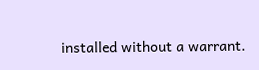installed without a warrant.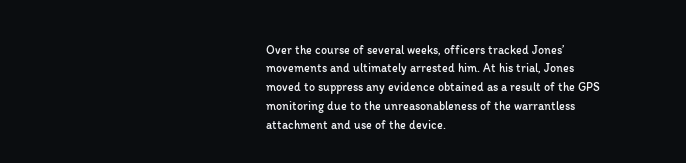Over the course of several weeks, officers tracked Jones’ movements and ultimately arrested him. At his trial, Jones moved to suppress any evidence obtained as a result of the GPS monitoring due to the unreasonableness of the warrantless attachment and use of the device.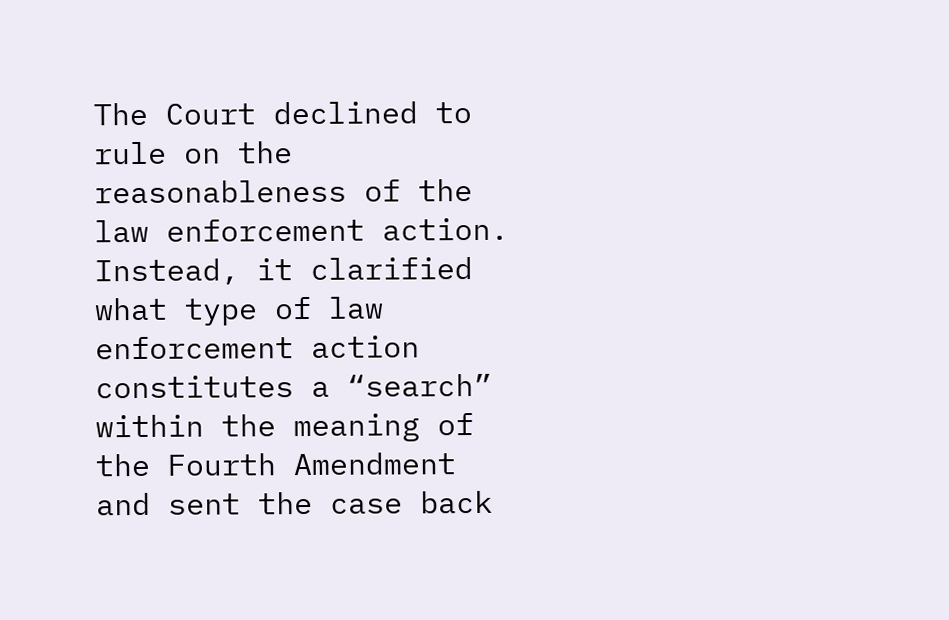The Court declined to rule on the reasonableness of the law enforcement action. Instead, it clarified what type of law enforcement action constitutes a “search” within the meaning of the Fourth Amendment and sent the case back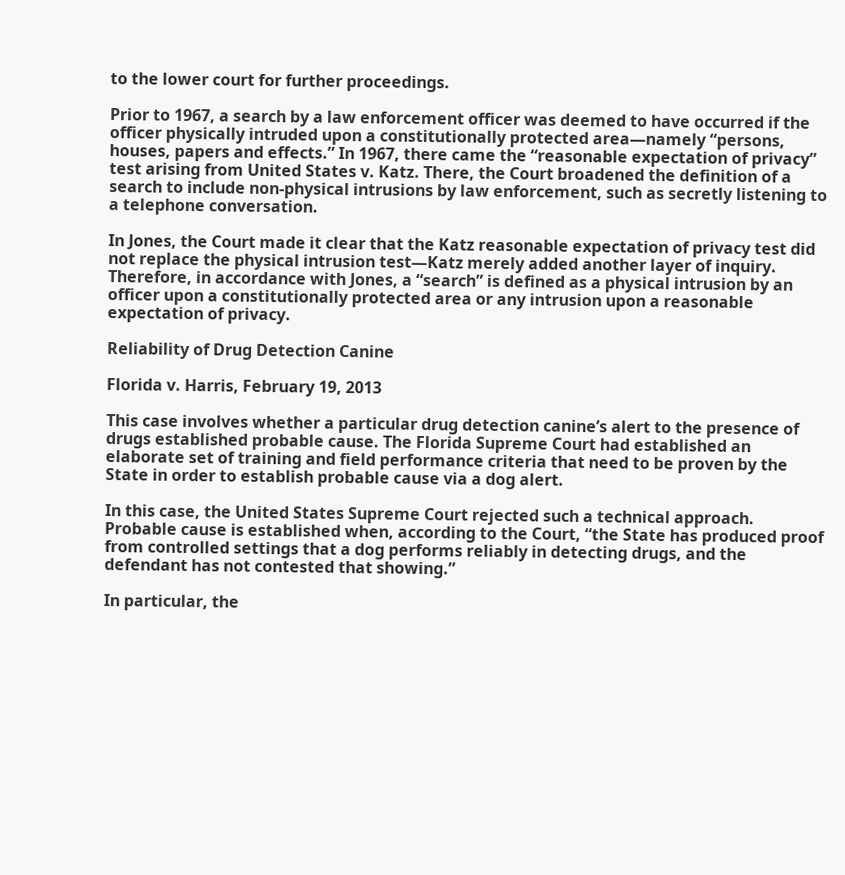to the lower court for further proceedings.

Prior to 1967, a search by a law enforcement officer was deemed to have occurred if the officer physically intruded upon a constitutionally protected area—namely “persons, houses, papers and effects.” In 1967, there came the “reasonable expectation of privacy” test arising from United States v. Katz. There, the Court broadened the definition of a search to include non-physical intrusions by law enforcement, such as secretly listening to a telephone conversation.

In Jones, the Court made it clear that the Katz reasonable expectation of privacy test did not replace the physical intrusion test—Katz merely added another layer of inquiry.  Therefore, in accordance with Jones, a “search” is defined as a physical intrusion by an officer upon a constitutionally protected area or any intrusion upon a reasonable expectation of privacy.

Reliability of Drug Detection Canine

Florida v. Harris, February 19, 2013

This case involves whether a particular drug detection canine’s alert to the presence of drugs established probable cause. The Florida Supreme Court had established an elaborate set of training and field performance criteria that need to be proven by the State in order to establish probable cause via a dog alert.

In this case, the United States Supreme Court rejected such a technical approach.  Probable cause is established when, according to the Court, “the State has produced proof from controlled settings that a dog performs reliably in detecting drugs, and the defendant has not contested that showing.”

In particular, the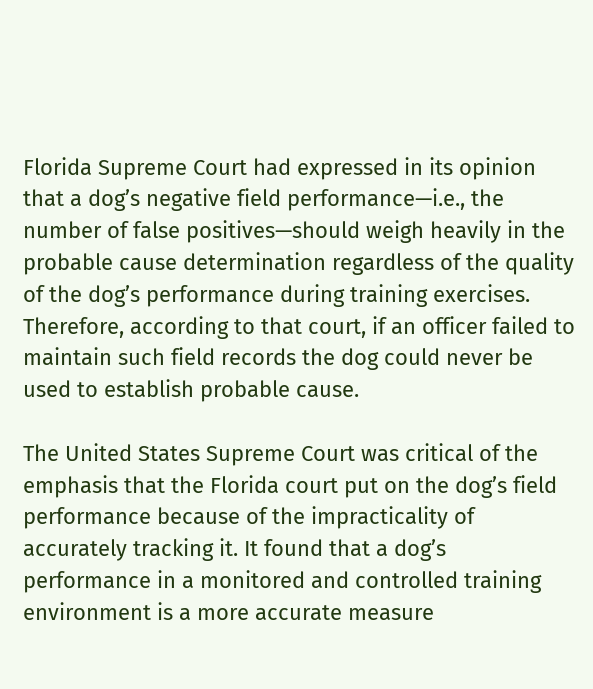Florida Supreme Court had expressed in its opinion that a dog’s negative field performance—i.e., the number of false positives—should weigh heavily in the probable cause determination regardless of the quality of the dog’s performance during training exercises. Therefore, according to that court, if an officer failed to maintain such field records the dog could never be used to establish probable cause.

The United States Supreme Court was critical of the emphasis that the Florida court put on the dog’s field performance because of the impracticality of accurately tracking it. It found that a dog’s performance in a monitored and controlled training environment is a more accurate measure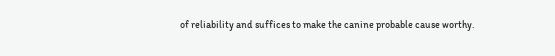of reliability and suffices to make the canine probable cause worthy.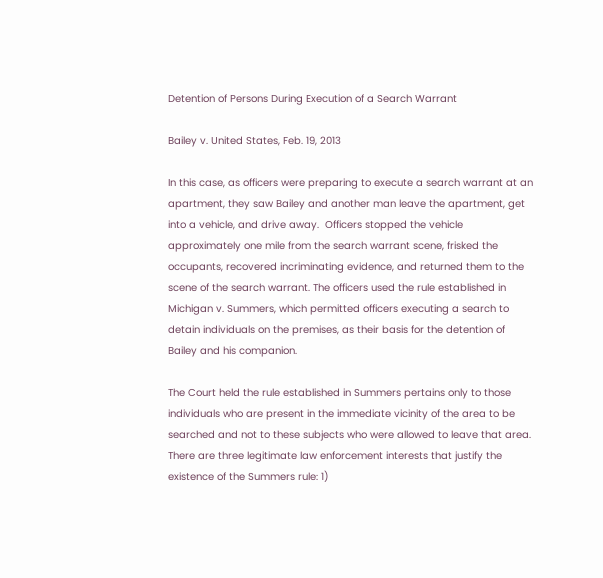Detention of Persons During Execution of a Search Warrant

Bailey v. United States, Feb. 19, 2013

In this case, as officers were preparing to execute a search warrant at an apartment, they saw Bailey and another man leave the apartment, get into a vehicle, and drive away.  Officers stopped the vehicle approximately one mile from the search warrant scene, frisked the occupants, recovered incriminating evidence, and returned them to the scene of the search warrant. The officers used the rule established in Michigan v. Summers, which permitted officers executing a search to detain individuals on the premises, as their basis for the detention of Bailey and his companion.

The Court held the rule established in Summers pertains only to those individuals who are present in the immediate vicinity of the area to be searched and not to these subjects who were allowed to leave that area. There are three legitimate law enforcement interests that justify the existence of the Summers rule: 1)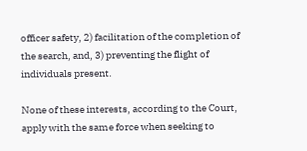officer safety, 2) facilitation of the completion of the search, and, 3) preventing the flight of individuals present.

None of these interests, according to the Court, apply with the same force when seeking to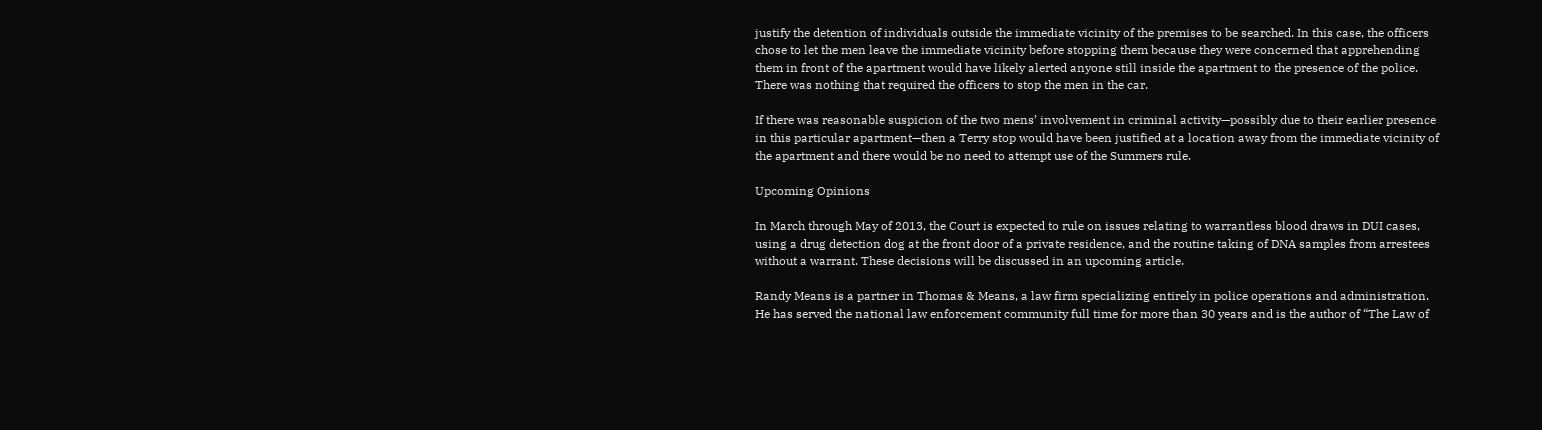justify the detention of individuals outside the immediate vicinity of the premises to be searched. In this case, the officers chose to let the men leave the immediate vicinity before stopping them because they were concerned that apprehending them in front of the apartment would have likely alerted anyone still inside the apartment to the presence of the police. There was nothing that required the officers to stop the men in the car.

If there was reasonable suspicion of the two mens’ involvement in criminal activity—possibly due to their earlier presence in this particular apartment—then a Terry stop would have been justified at a location away from the immediate vicinity of the apartment and there would be no need to attempt use of the Summers rule.

Upcoming Opinions

In March through May of 2013, the Court is expected to rule on issues relating to warrantless blood draws in DUI cases, using a drug detection dog at the front door of a private residence, and the routine taking of DNA samples from arrestees without a warrant. These decisions will be discussed in an upcoming article.

Randy Means is a partner in Thomas & Means, a law firm specializing entirely in police operations and administration. He has served the national law enforcement community full time for more than 30 years and is the author of “The Law of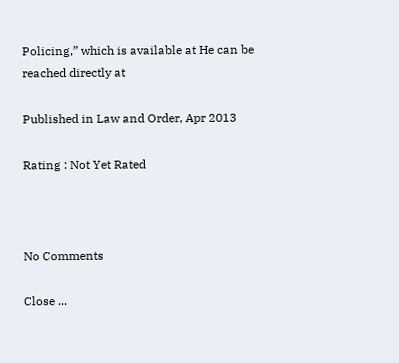Policing,” which is available at He can be reached directly at

Published in Law and Order, Apr 2013

Rating : Not Yet Rated



No Comments

Close ...